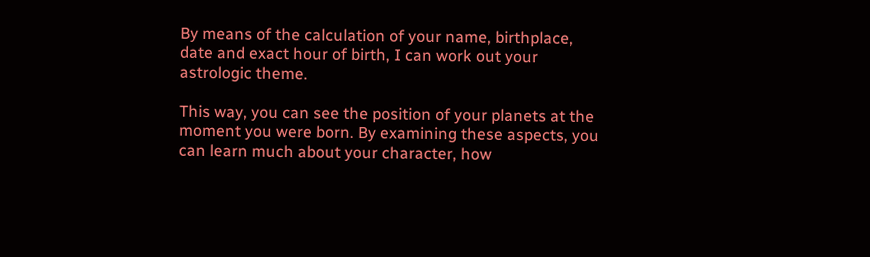By means of the calculation of your name, birthplace, date and exact hour of birth, I can work out your astrologic theme.

This way, you can see the position of your planets at the moment you were born. By examining these aspects, you can learn much about your character, how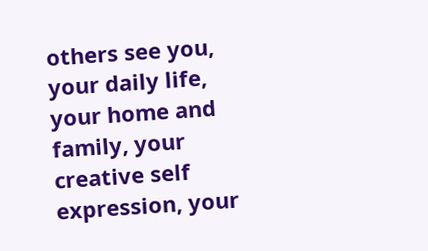others see you, your daily life, your home and family, your creative self expression, your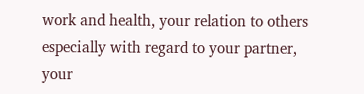work and health, your relation to others especially with regard to your partner, your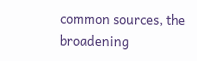common sources, the broadening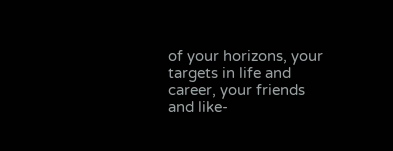of your horizons, your targets in life and career, your friends and like-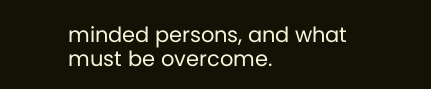minded persons, and what must be overcome.